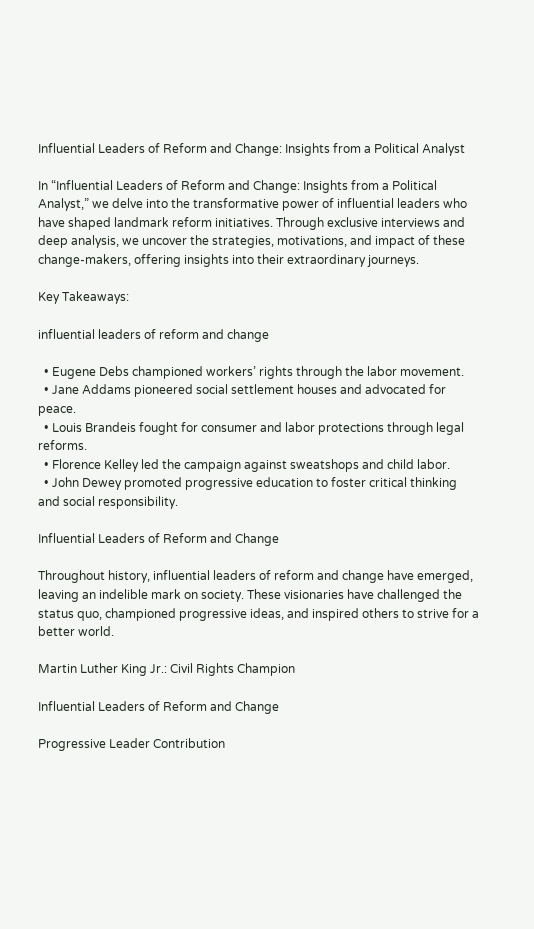Influential Leaders of Reform and Change: Insights from a Political Analyst

In “Influential Leaders of Reform and Change: Insights from a Political Analyst,” we delve into the transformative power of influential leaders who have shaped landmark reform initiatives. Through exclusive interviews and deep analysis, we uncover the strategies, motivations, and impact of these change-makers, offering insights into their extraordinary journeys.

Key Takeaways:

influential leaders of reform and change

  • Eugene Debs championed workers’ rights through the labor movement.
  • Jane Addams pioneered social settlement houses and advocated for peace.
  • Louis Brandeis fought for consumer and labor protections through legal reforms.
  • Florence Kelley led the campaign against sweatshops and child labor.
  • John Dewey promoted progressive education to foster critical thinking and social responsibility.

Influential Leaders of Reform and Change

Throughout history, influential leaders of reform and change have emerged, leaving an indelible mark on society. These visionaries have challenged the status quo, championed progressive ideas, and inspired others to strive for a better world.

Martin Luther King Jr.: Civil Rights Champion

Influential Leaders of Reform and Change

Progressive Leader Contribution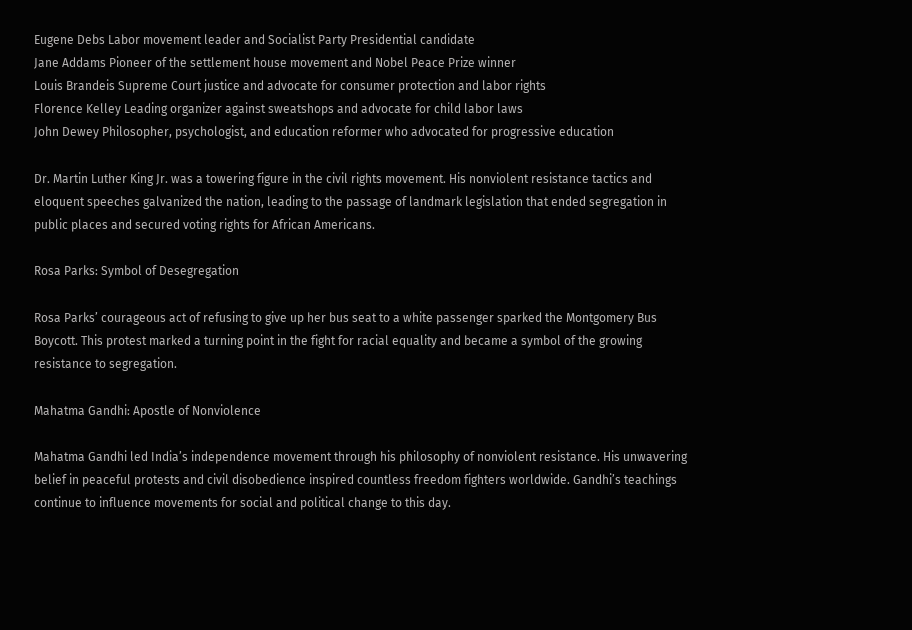Eugene Debs Labor movement leader and Socialist Party Presidential candidate
Jane Addams Pioneer of the settlement house movement and Nobel Peace Prize winner
Louis Brandeis Supreme Court justice and advocate for consumer protection and labor rights
Florence Kelley Leading organizer against sweatshops and advocate for child labor laws
John Dewey Philosopher, psychologist, and education reformer who advocated for progressive education

Dr. Martin Luther King Jr. was a towering figure in the civil rights movement. His nonviolent resistance tactics and eloquent speeches galvanized the nation, leading to the passage of landmark legislation that ended segregation in public places and secured voting rights for African Americans.

Rosa Parks: Symbol of Desegregation

Rosa Parks’ courageous act of refusing to give up her bus seat to a white passenger sparked the Montgomery Bus Boycott. This protest marked a turning point in the fight for racial equality and became a symbol of the growing resistance to segregation.

Mahatma Gandhi: Apostle of Nonviolence

Mahatma Gandhi led India’s independence movement through his philosophy of nonviolent resistance. His unwavering belief in peaceful protests and civil disobedience inspired countless freedom fighters worldwide. Gandhi’s teachings continue to influence movements for social and political change to this day.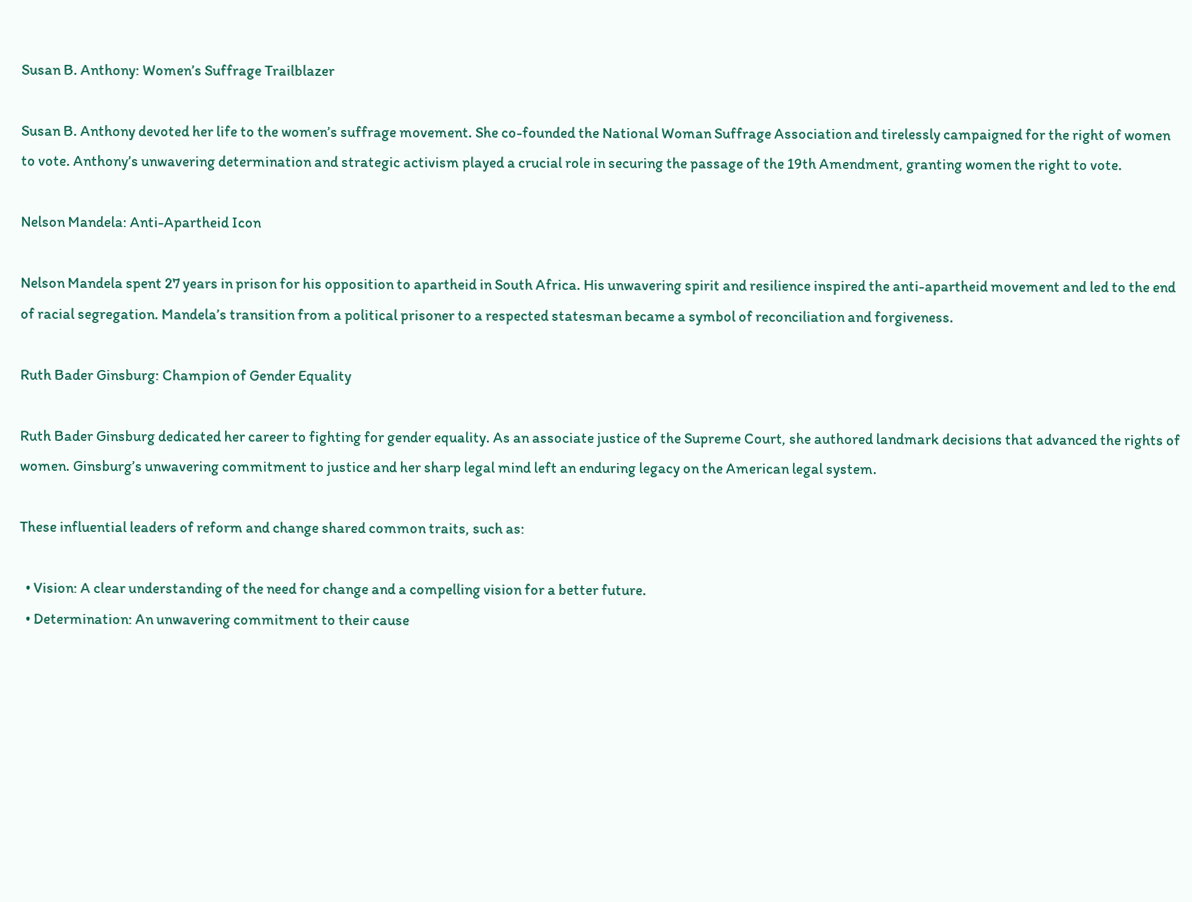Susan B. Anthony: Women’s Suffrage Trailblazer

Susan B. Anthony devoted her life to the women’s suffrage movement. She co-founded the National Woman Suffrage Association and tirelessly campaigned for the right of women to vote. Anthony’s unwavering determination and strategic activism played a crucial role in securing the passage of the 19th Amendment, granting women the right to vote.

Nelson Mandela: Anti-Apartheid Icon

Nelson Mandela spent 27 years in prison for his opposition to apartheid in South Africa. His unwavering spirit and resilience inspired the anti-apartheid movement and led to the end of racial segregation. Mandela’s transition from a political prisoner to a respected statesman became a symbol of reconciliation and forgiveness.

Ruth Bader Ginsburg: Champion of Gender Equality

Ruth Bader Ginsburg dedicated her career to fighting for gender equality. As an associate justice of the Supreme Court, she authored landmark decisions that advanced the rights of women. Ginsburg’s unwavering commitment to justice and her sharp legal mind left an enduring legacy on the American legal system.

These influential leaders of reform and change shared common traits, such as:

  • Vision: A clear understanding of the need for change and a compelling vision for a better future.
  • Determination: An unwavering commitment to their cause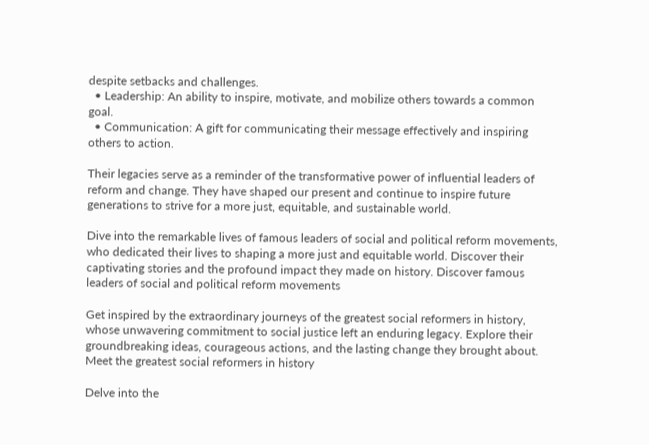despite setbacks and challenges.
  • Leadership: An ability to inspire, motivate, and mobilize others towards a common goal.
  • Communication: A gift for communicating their message effectively and inspiring others to action.

Their legacies serve as a reminder of the transformative power of influential leaders of reform and change. They have shaped our present and continue to inspire future generations to strive for a more just, equitable, and sustainable world.

Dive into the remarkable lives of famous leaders of social and political reform movements, who dedicated their lives to shaping a more just and equitable world. Discover their captivating stories and the profound impact they made on history. Discover famous leaders of social and political reform movements

Get inspired by the extraordinary journeys of the greatest social reformers in history, whose unwavering commitment to social justice left an enduring legacy. Explore their groundbreaking ideas, courageous actions, and the lasting change they brought about. Meet the greatest social reformers in history

Delve into the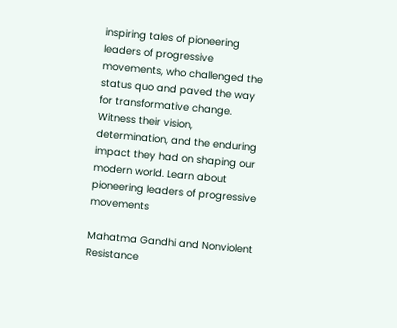inspiring tales of pioneering leaders of progressive movements, who challenged the status quo and paved the way for transformative change. Witness their vision, determination, and the enduring impact they had on shaping our modern world. Learn about pioneering leaders of progressive movements

Mahatma Gandhi and Nonviolent Resistance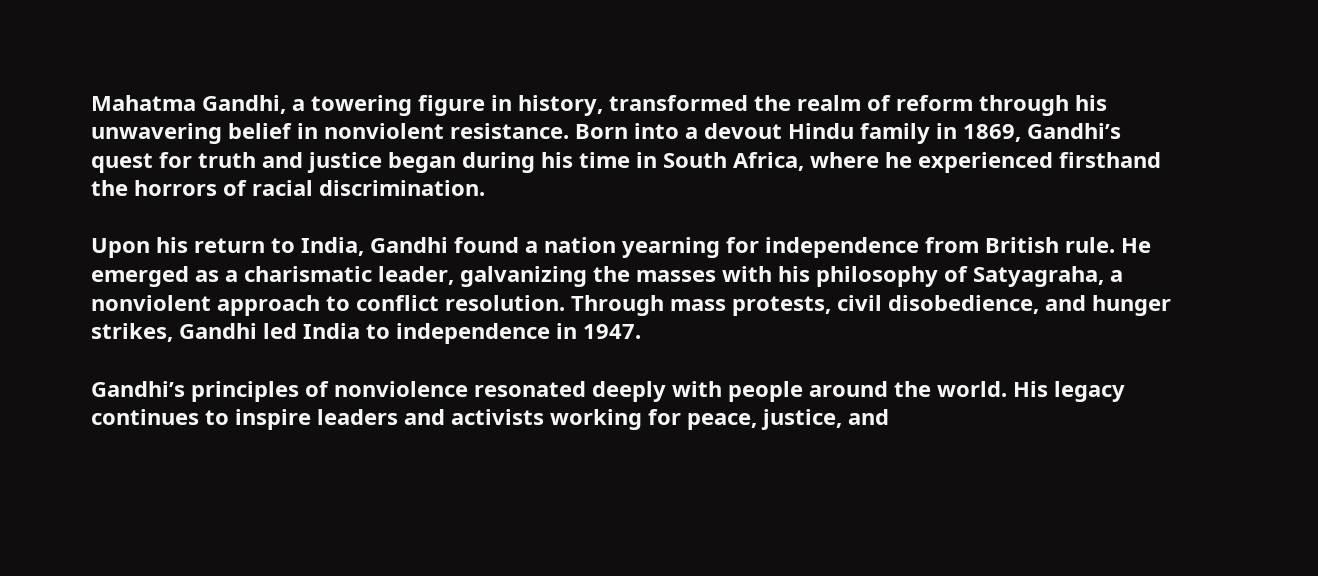Mahatma Gandhi, a towering figure in history, transformed the realm of reform through his unwavering belief in nonviolent resistance. Born into a devout Hindu family in 1869, Gandhi’s quest for truth and justice began during his time in South Africa, where he experienced firsthand the horrors of racial discrimination.

Upon his return to India, Gandhi found a nation yearning for independence from British rule. He emerged as a charismatic leader, galvanizing the masses with his philosophy of Satyagraha, a nonviolent approach to conflict resolution. Through mass protests, civil disobedience, and hunger strikes, Gandhi led India to independence in 1947.

Gandhi’s principles of nonviolence resonated deeply with people around the world. His legacy continues to inspire leaders and activists working for peace, justice, and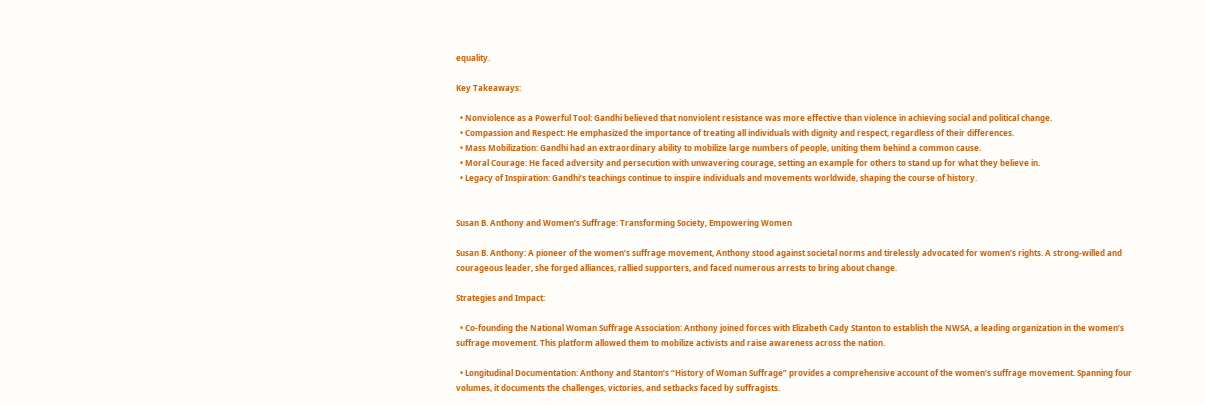equality.

Key Takeaways:

  • Nonviolence as a Powerful Tool: Gandhi believed that nonviolent resistance was more effective than violence in achieving social and political change.
  • Compassion and Respect: He emphasized the importance of treating all individuals with dignity and respect, regardless of their differences.
  • Mass Mobilization: Gandhi had an extraordinary ability to mobilize large numbers of people, uniting them behind a common cause.
  • Moral Courage: He faced adversity and persecution with unwavering courage, setting an example for others to stand up for what they believe in.
  • Legacy of Inspiration: Gandhi’s teachings continue to inspire individuals and movements worldwide, shaping the course of history.


Susan B. Anthony and Women’s Suffrage: Transforming Society, Empowering Women

Susan B. Anthony: A pioneer of the women’s suffrage movement, Anthony stood against societal norms and tirelessly advocated for women’s rights. A strong-willed and courageous leader, she forged alliances, rallied supporters, and faced numerous arrests to bring about change.

Strategies and Impact:

  • Co-founding the National Woman Suffrage Association: Anthony joined forces with Elizabeth Cady Stanton to establish the NWSA, a leading organization in the women’s suffrage movement. This platform allowed them to mobilize activists and raise awareness across the nation.

  • Longitudinal Documentation: Anthony and Stanton’s “History of Woman Suffrage” provides a comprehensive account of the women’s suffrage movement. Spanning four volumes, it documents the challenges, victories, and setbacks faced by suffragists.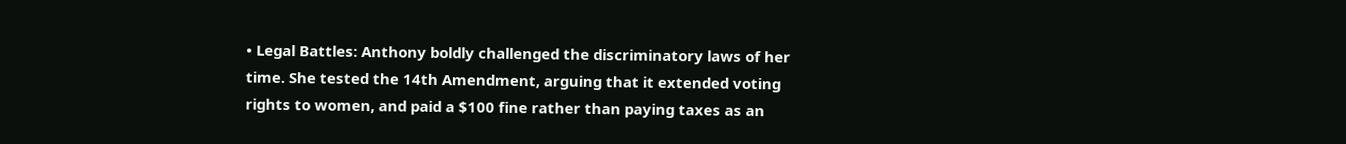• Legal Battles: Anthony boldly challenged the discriminatory laws of her time. She tested the 14th Amendment, arguing that it extended voting rights to women, and paid a $100 fine rather than paying taxes as an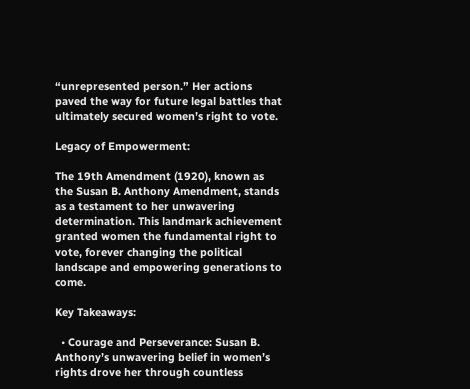“unrepresented person.” Her actions paved the way for future legal battles that ultimately secured women’s right to vote.

Legacy of Empowerment:

The 19th Amendment (1920), known as the Susan B. Anthony Amendment, stands as a testament to her unwavering determination. This landmark achievement granted women the fundamental right to vote, forever changing the political landscape and empowering generations to come.

Key Takeaways:

  • Courage and Perseverance: Susan B. Anthony’s unwavering belief in women’s rights drove her through countless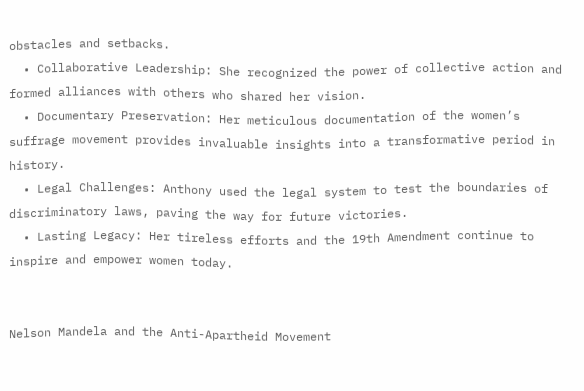obstacles and setbacks.
  • Collaborative Leadership: She recognized the power of collective action and formed alliances with others who shared her vision.
  • Documentary Preservation: Her meticulous documentation of the women’s suffrage movement provides invaluable insights into a transformative period in history.
  • Legal Challenges: Anthony used the legal system to test the boundaries of discriminatory laws, paving the way for future victories.
  • Lasting Legacy: Her tireless efforts and the 19th Amendment continue to inspire and empower women today.


Nelson Mandela and the Anti-Apartheid Movement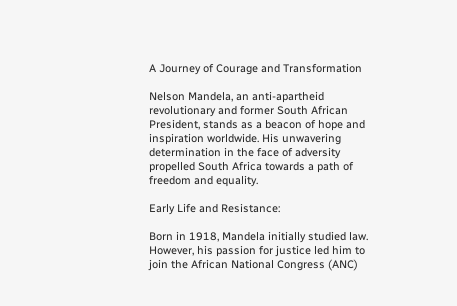A Journey of Courage and Transformation

Nelson Mandela, an anti-apartheid revolutionary and former South African President, stands as a beacon of hope and inspiration worldwide. His unwavering determination in the face of adversity propelled South Africa towards a path of freedom and equality.

Early Life and Resistance:

Born in 1918, Mandela initially studied law. However, his passion for justice led him to join the African National Congress (ANC)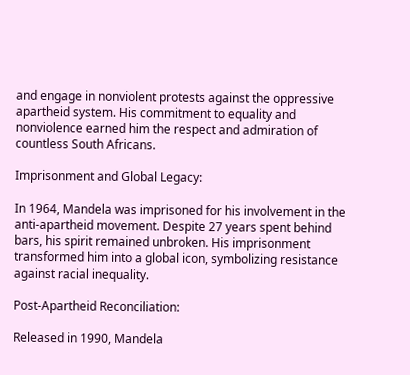and engage in nonviolent protests against the oppressive apartheid system. His commitment to equality and nonviolence earned him the respect and admiration of countless South Africans.

Imprisonment and Global Legacy:

In 1964, Mandela was imprisoned for his involvement in the anti-apartheid movement. Despite 27 years spent behind bars, his spirit remained unbroken. His imprisonment transformed him into a global icon, symbolizing resistance against racial inequality.

Post-Apartheid Reconciliation:

Released in 1990, Mandela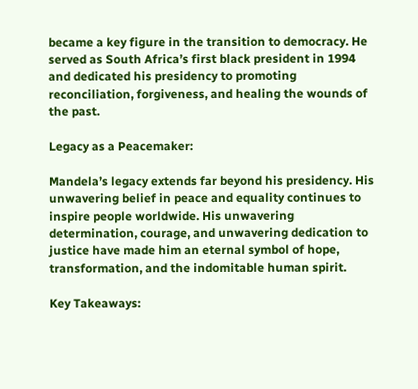became a key figure in the transition to democracy. He served as South Africa’s first black president in 1994 and dedicated his presidency to promoting reconciliation, forgiveness, and healing the wounds of the past.

Legacy as a Peacemaker:

Mandela’s legacy extends far beyond his presidency. His unwavering belief in peace and equality continues to inspire people worldwide. His unwavering determination, courage, and unwavering dedication to justice have made him an eternal symbol of hope, transformation, and the indomitable human spirit.

Key Takeaways: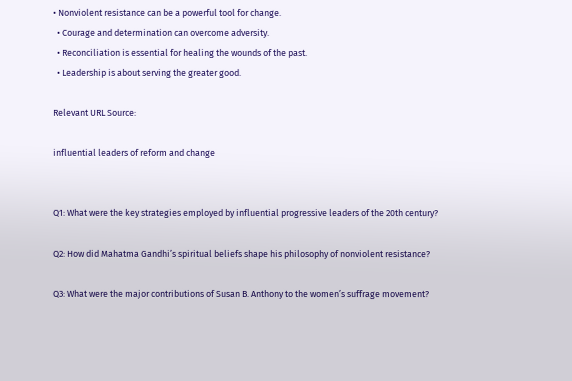• Nonviolent resistance can be a powerful tool for change.
  • Courage and determination can overcome adversity.
  • Reconciliation is essential for healing the wounds of the past.
  • Leadership is about serving the greater good.

Relevant URL Source:

influential leaders of reform and change


Q1: What were the key strategies employed by influential progressive leaders of the 20th century?

Q2: How did Mahatma Gandhi’s spiritual beliefs shape his philosophy of nonviolent resistance?

Q3: What were the major contributions of Susan B. Anthony to the women’s suffrage movement?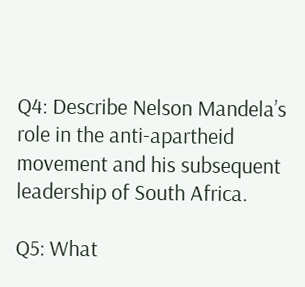Q4: Describe Nelson Mandela’s role in the anti-apartheid movement and his subsequent leadership of South Africa.

Q5: What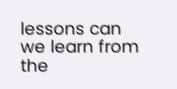lessons can we learn from the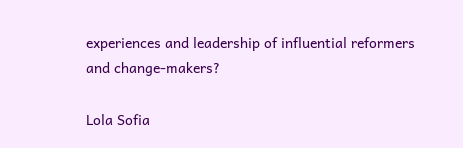experiences and leadership of influential reformers and change-makers?

Lola Sofia